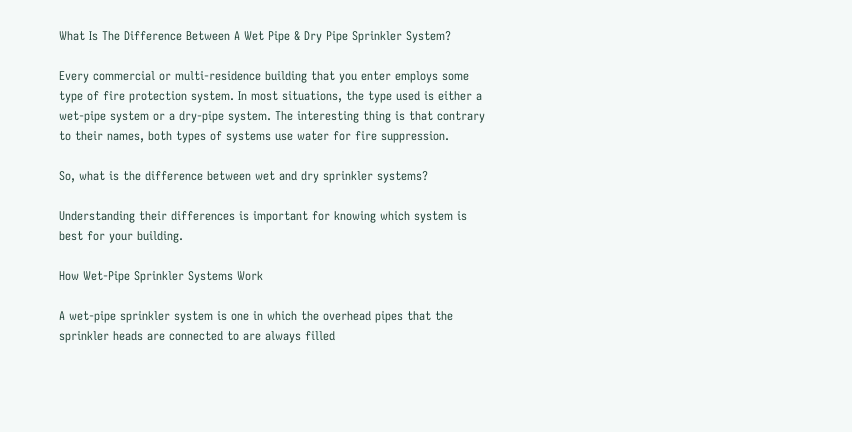What Is The Difference Between A Wet Pipe & Dry Pipe Sprinkler System?

Every commercial or multi-residence building that you enter employs some type of fire protection system. In most situations, the type used is either a wet-pipe system or a dry-pipe system. The interesting thing is that contrary to their names, both types of systems use water for fire suppression.

So, what is the difference between wet and dry sprinkler systems?

Understanding their differences is important for knowing which system is best for your building.

How Wet-Pipe Sprinkler Systems Work

A wet-pipe sprinkler system is one in which the overhead pipes that the sprinkler heads are connected to are always filled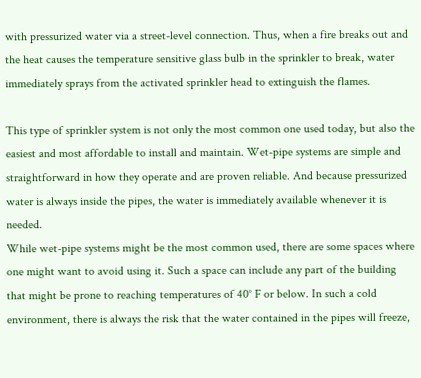with pressurized water via a street-level connection. Thus, when a fire breaks out and the heat causes the temperature sensitive glass bulb in the sprinkler to break, water immediately sprays from the activated sprinkler head to extinguish the flames.

This type of sprinkler system is not only the most common one used today, but also the easiest and most affordable to install and maintain. Wet-pipe systems are simple and straightforward in how they operate and are proven reliable. And because pressurized water is always inside the pipes, the water is immediately available whenever it is needed.
While wet-pipe systems might be the most common used, there are some spaces where one might want to avoid using it. Such a space can include any part of the building that might be prone to reaching temperatures of 40° F or below. In such a cold environment, there is always the risk that the water contained in the pipes will freeze,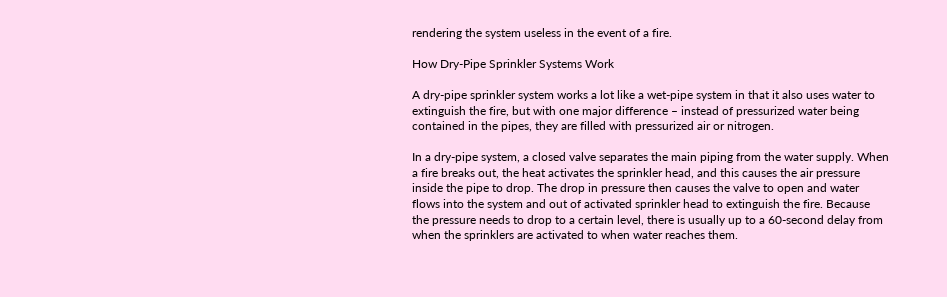rendering the system useless in the event of a fire.

How Dry-Pipe Sprinkler Systems Work

A dry-pipe sprinkler system works a lot like a wet-pipe system in that it also uses water to extinguish the fire, but with one major difference – instead of pressurized water being contained in the pipes, they are filled with pressurized air or nitrogen.

In a dry-pipe system, a closed valve separates the main piping from the water supply. When a fire breaks out, the heat activates the sprinkler head, and this causes the air pressure inside the pipe to drop. The drop in pressure then causes the valve to open and water flows into the system and out of activated sprinkler head to extinguish the fire. Because the pressure needs to drop to a certain level, there is usually up to a 60-second delay from when the sprinklers are activated to when water reaches them.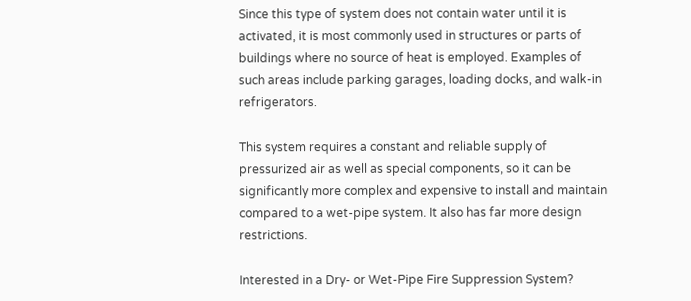Since this type of system does not contain water until it is activated, it is most commonly used in structures or parts of buildings where no source of heat is employed. Examples of such areas include parking garages, loading docks, and walk-in refrigerators.

This system requires a constant and reliable supply of pressurized air as well as special components, so it can be significantly more complex and expensive to install and maintain compared to a wet-pipe system. It also has far more design restrictions.

Interested in a Dry- or Wet-Pipe Fire Suppression System?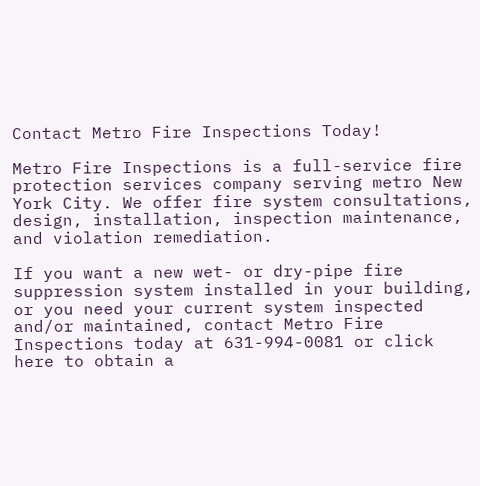Contact Metro Fire Inspections Today!

Metro Fire Inspections is a full-service fire protection services company serving metro New York City. We offer fire system consultations, design, installation, inspection maintenance, and violation remediation.

If you want a new wet- or dry-pipe fire suppression system installed in your building, or you need your current system inspected and/or maintained, contact Metro Fire Inspections today at 631-994-0081 or click here to obtain a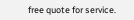free quote for service.